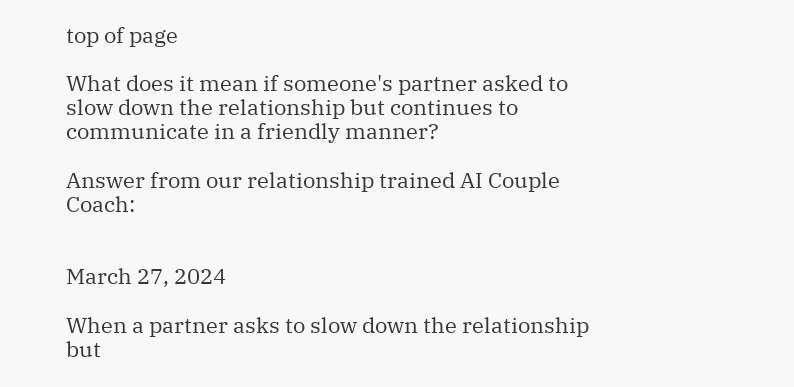top of page

What does it mean if someone's partner asked to slow down the relationship but continues to communicate in a friendly manner?

Answer from our relationship trained AI Couple Coach:


March 27, 2024

When a partner asks to slow down the relationship but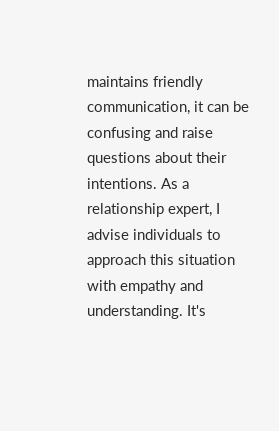maintains friendly communication, it can be confusing and raise questions about their intentions. As a relationship expert, I advise individuals to approach this situation with empathy and understanding. It's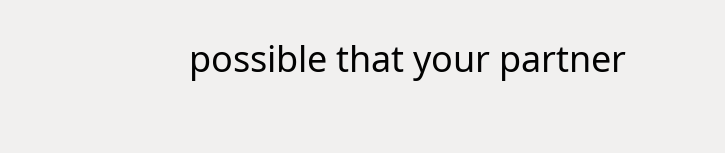possible that your partner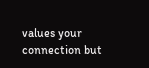values your connection but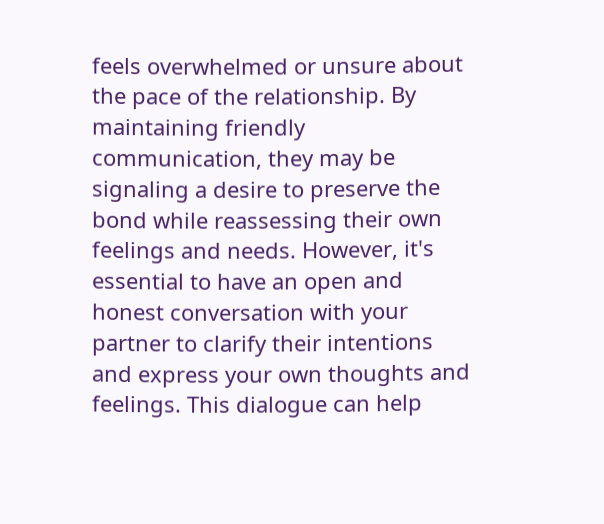feels overwhelmed or unsure about the pace of the relationship. By maintaining friendly communication, they may be signaling a desire to preserve the bond while reassessing their own feelings and needs. However, it's essential to have an open and honest conversation with your partner to clarify their intentions and express your own thoughts and feelings. This dialogue can help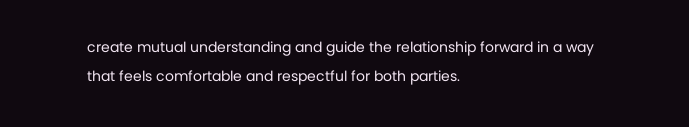create mutual understanding and guide the relationship forward in a way that feels comfortable and respectful for both parties.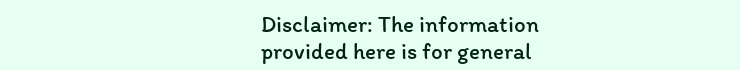Disclaimer: The information provided here is for general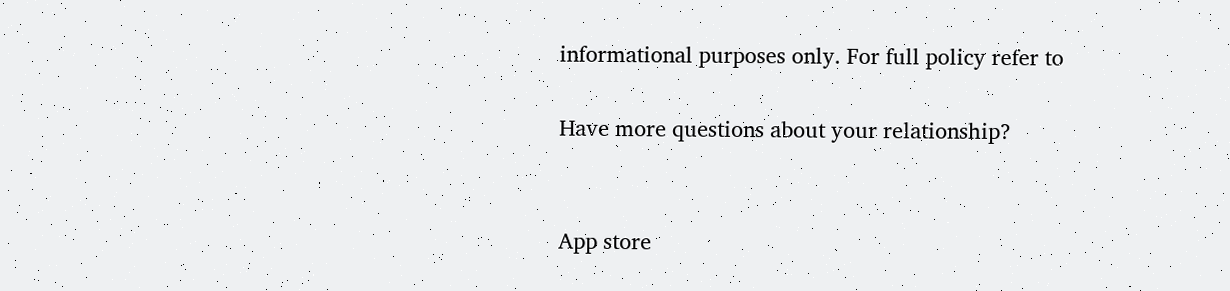informational purposes only. For full policy refer to

Have more questions about your relationship?


App store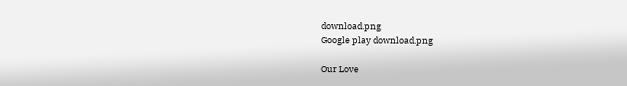download.png
Google play download.png

Our Love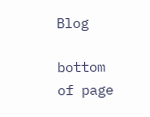Blog

bottom of page